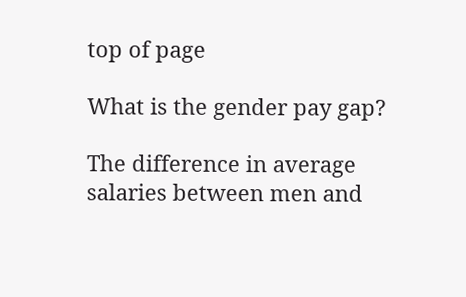top of page

What is the gender pay gap?

The difference in average salaries between men and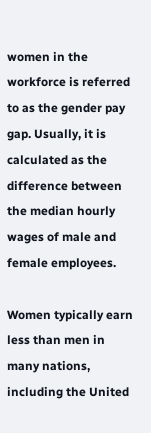women in the workforce is referred to as the gender pay gap. Usually, it is calculated as the difference between the median hourly wages of male and female employees.

Women typically earn less than men in many nations, including the United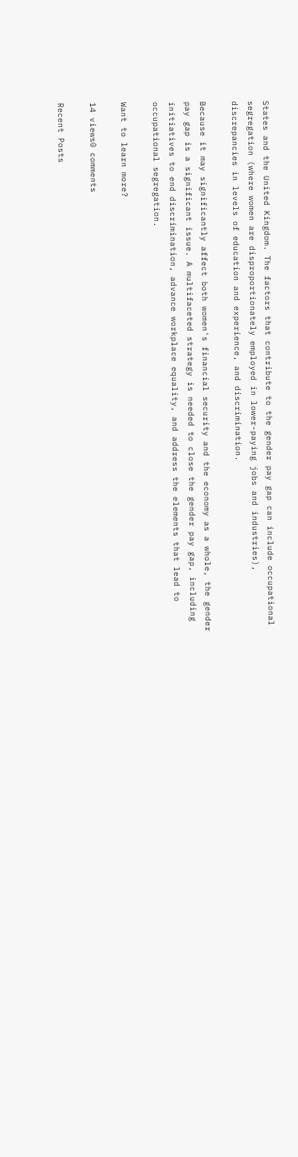States and the United Kingdom. The factors that contribute to the gender pay gap can include occupational segregation (where women are disproportionately employed in lower-paying jobs and industries), discrepancies in levels of education and experience, and discrimination.

Because it may significantly affect both women's financial security and the economy as a whole, the gender pay gap is a significant issue. A multifaceted strategy is needed to close the gender pay gap, including initiatives to end discrimination, advance workplace equality, and address the elements that lead to occupational segregation.

Want to learn more?

14 views0 comments

Recent Posts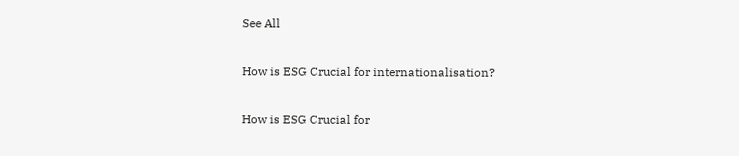See All

How is ESG Crucial for internationalisation?

How is ESG Crucial for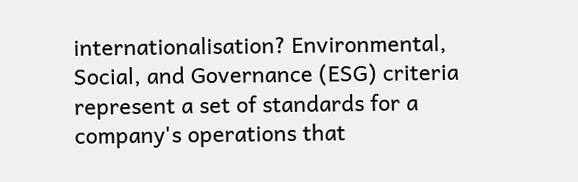internationalisation? Environmental, Social, and Governance (ESG) criteria represent a set of standards for a company's operations that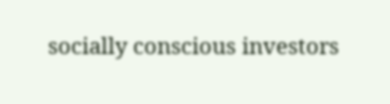socially conscious investors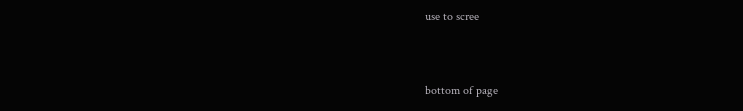use to scree


bottom of page